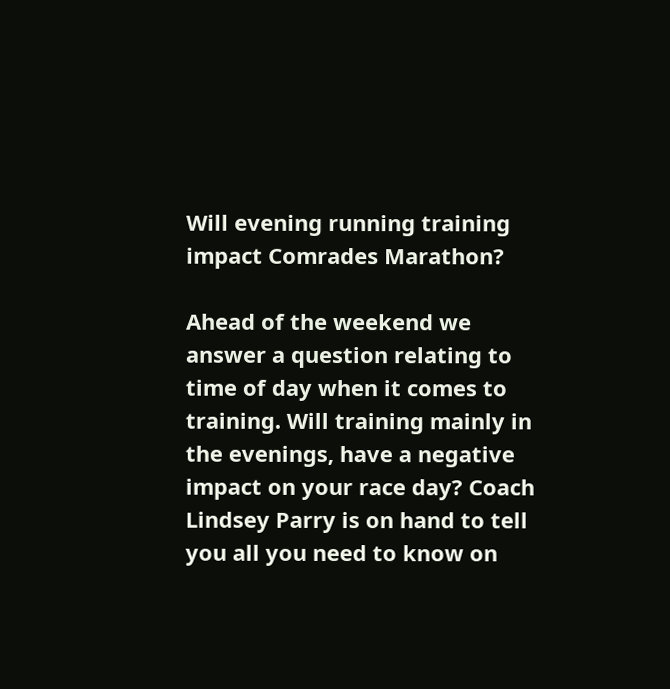Will evening running training impact Comrades Marathon?

Ahead of the weekend we answer a question relating to time of day when it comes to training. Will training mainly in the evenings, have a negative impact on your race day? Coach Lindsey Parry is on hand to tell you all you need to know on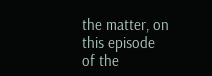the matter, on this episode of the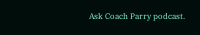Ask Coach Parry podcast.